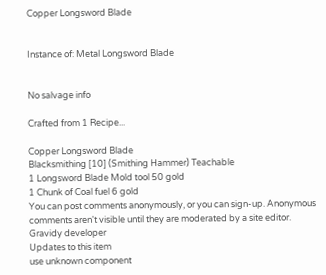Copper Longsword Blade


Instance of: Metal Longsword Blade


No salvage info

Crafted from 1 Recipe...

Copper Longsword Blade
Blacksmithing [10] (Smithing Hammer) Teachable
1 Longsword Blade Mold tool 50 gold
1 Chunk of Coal fuel 6 gold
You can post comments anonymously, or you can sign-up. Anonymous comments aren't visible until they are moderated by a site editor.
Gravidy developer
Updates to this item
use unknown component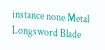instance none Metal Longsword Blade